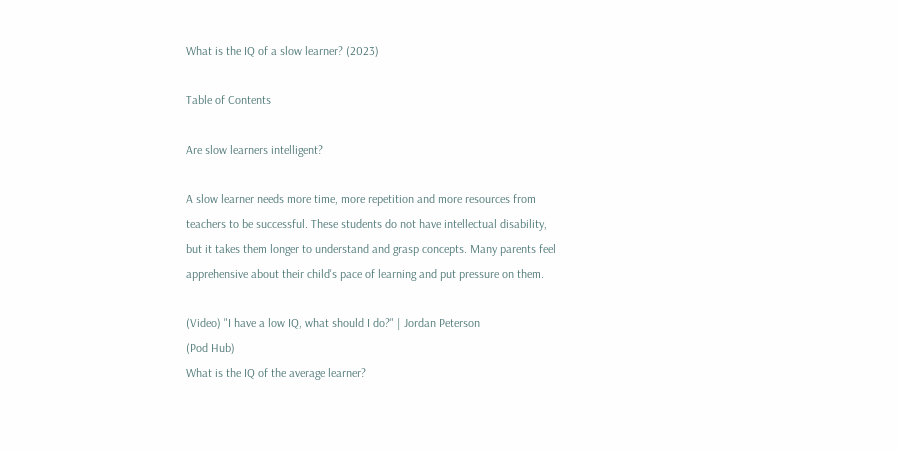What is the IQ of a slow learner? (2023)

Table of Contents

Are slow learners intelligent?

A slow learner needs more time, more repetition and more resources from teachers to be successful. These students do not have intellectual disability, but it takes them longer to understand and grasp concepts. Many parents feel apprehensive about their child's pace of learning and put pressure on them.

(Video) "I have a low IQ, what should I do?" | Jordan Peterson
(Pod Hub)
What is the IQ of the average learner?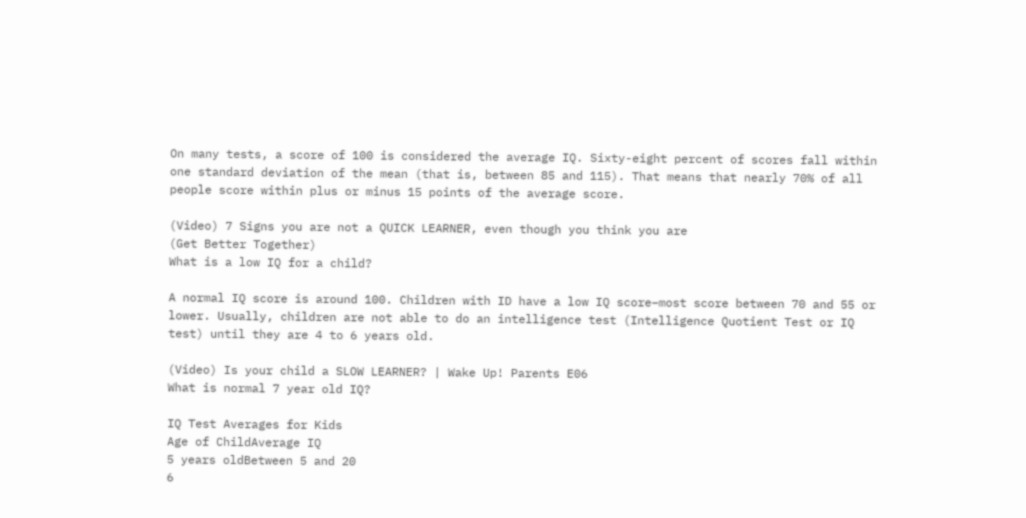On many tests, a score of 100 is considered the average IQ. Sixty-eight percent of scores fall within one standard deviation of the mean (that is, between 85 and 115). That means that nearly 70% of all people score within plus or minus 15 points of the average score.

(Video) 7 Signs you are not a QUICK LEARNER, even though you think you are
(Get Better Together)
What is a low IQ for a child?

A normal IQ score is around 100. Children with ID have a low IQ score–most score between 70 and 55 or lower. Usually, children are not able to do an intelligence test (Intelligence Quotient Test or IQ test) until they are 4 to 6 years old.

(Video) Is your child a SLOW LEARNER? | Wake Up! Parents E06
What is normal 7 year old IQ?

IQ Test Averages for Kids
Age of ChildAverage IQ
5 years oldBetween 5 and 20
6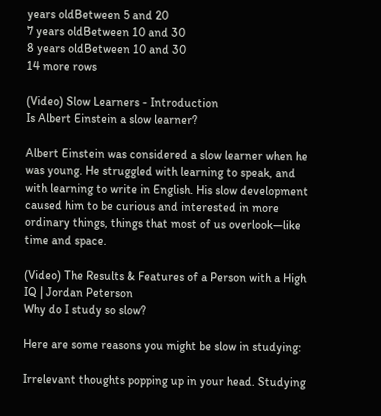years oldBetween 5 and 20
7 years oldBetween 10 and 30
8 years oldBetween 10 and 30
14 more rows

(Video) Slow Learners - Introduction
Is Albert Einstein a slow learner?

Albert Einstein was considered a slow learner when he was young. He struggled with learning to speak, and with learning to write in English. His slow development caused him to be curious and interested in more ordinary things, things that most of us overlook—like time and space.

(Video) The Results & Features of a Person with a High IQ | Jordan Peterson
Why do I study so slow?

Here are some reasons you might be slow in studying:

Irrelevant thoughts popping up in your head. Studying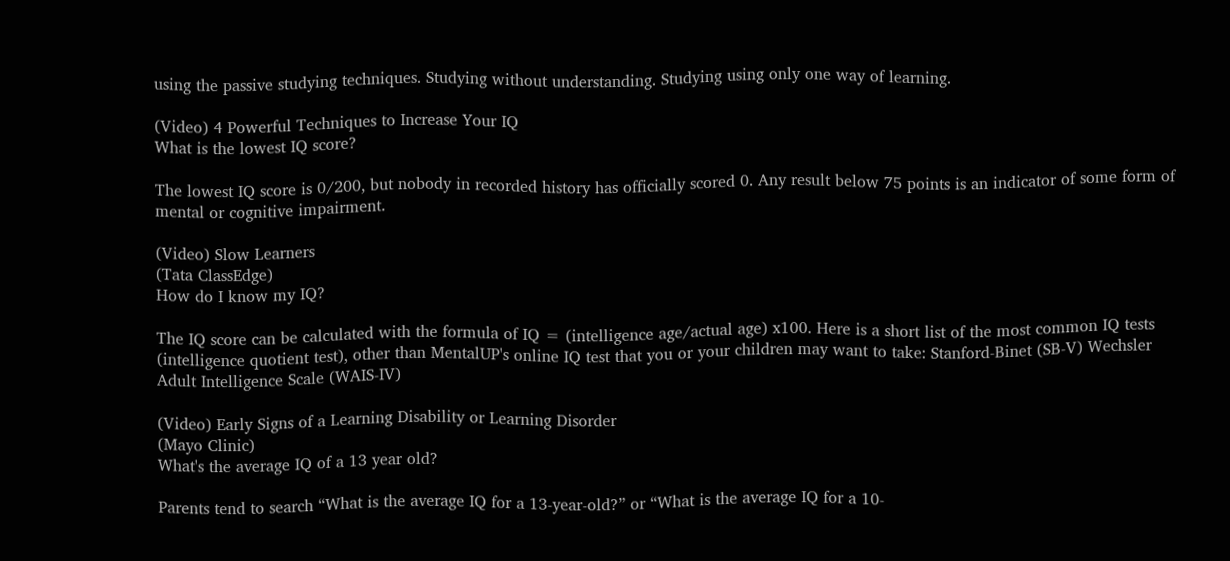using the passive studying techniques. Studying without understanding. Studying using only one way of learning.

(Video) 4 Powerful Techniques to Increase Your IQ
What is the lowest IQ score?

The lowest IQ score is 0/200, but nobody in recorded history has officially scored 0. Any result below 75 points is an indicator of some form of mental or cognitive impairment.

(Video) Slow Learners
(Tata ClassEdge)
How do I know my IQ?

The IQ score can be calculated with the formula of IQ = (intelligence age/actual age) x100. Here is a short list of the most common IQ tests (intelligence quotient test), other than MentalUP's online IQ test that you or your children may want to take: Stanford-Binet (SB-V) Wechsler Adult Intelligence Scale (WAIS-IV)

(Video) Early Signs of a Learning Disability or Learning Disorder
(Mayo Clinic)
What's the average IQ of a 13 year old?

Parents tend to search “What is the average IQ for a 13-year-old?” or “What is the average IQ for a 10-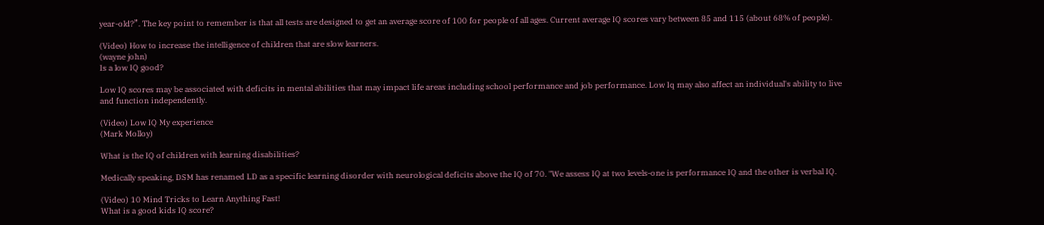year-old?”. The key point to remember is that all tests are designed to get an average score of 100 for people of all ages. Current average IQ scores vary between 85 and 115 (about 68% of people).

(Video) How to increase the intelligence of children that are slow learners.
(wayne john)
Is a low IQ good?

Low IQ scores may be associated with deficits in mental abilities that may impact life areas including school performance and job performance. Low Iq may also affect an individual's ability to live and function independently.

(Video) Low IQ My experience
(Mark Molloy)

What is the IQ of children with learning disabilities?

Medically speaking, DSM has renamed LD as a specific learning disorder with neurological deficits above the IQ of 70. "We assess IQ at two levels-one is performance IQ and the other is verbal IQ.

(Video) 10 Mind Tricks to Learn Anything Fast!
What is a good kids IQ score?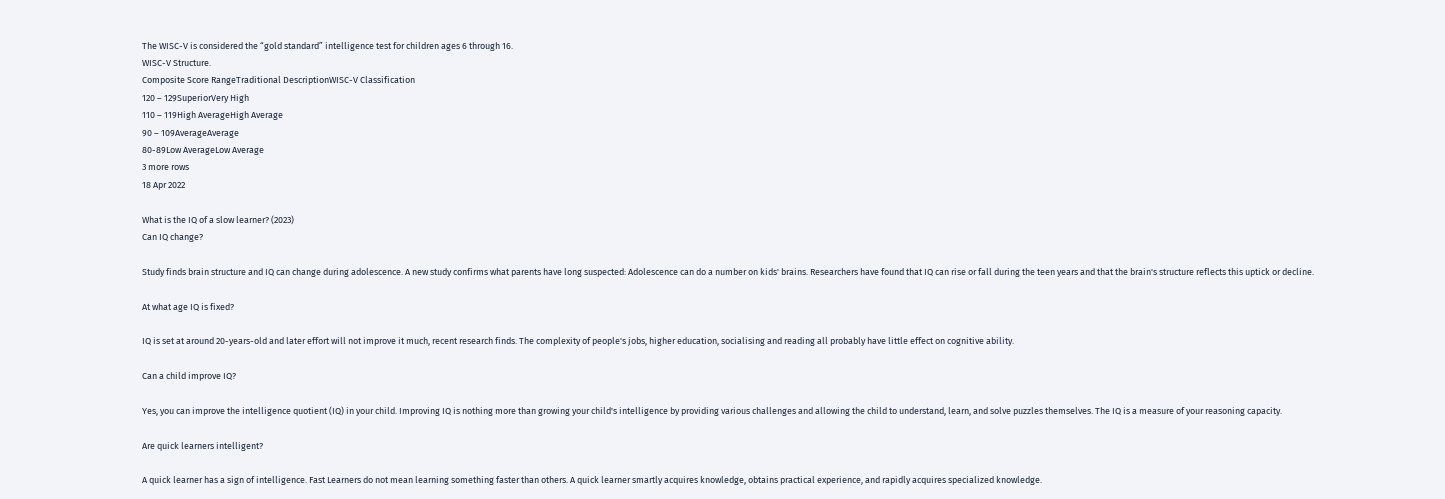The WISC-V is considered the “gold standard” intelligence test for children ages 6 through 16.
WISC-V Structure.
Composite Score RangeTraditional DescriptionWISC-V Classification
120 – 129SuperiorVery High
110 – 119High AverageHigh Average
90 – 109AverageAverage
80-89Low AverageLow Average
3 more rows
18 Apr 2022

What is the IQ of a slow learner? (2023)
Can IQ change?

Study finds brain structure and IQ can change during adolescence. A new study confirms what parents have long suspected: Adolescence can do a number on kids' brains. Researchers have found that IQ can rise or fall during the teen years and that the brain's structure reflects this uptick or decline.

At what age IQ is fixed?

IQ is set at around 20-years-old and later effort will not improve it much, recent research finds. The complexity of people's jobs, higher education, socialising and reading all probably have little effect on cognitive ability.

Can a child improve IQ?

Yes, you can improve the intelligence quotient (IQ) in your child. Improving IQ is nothing more than growing your child's intelligence by providing various challenges and allowing the child to understand, learn, and solve puzzles themselves. The IQ is a measure of your reasoning capacity.

Are quick learners intelligent?

A quick learner has a sign of intelligence. Fast Learners do not mean learning something faster than others. A quick learner smartly acquires knowledge, obtains practical experience, and rapidly acquires specialized knowledge.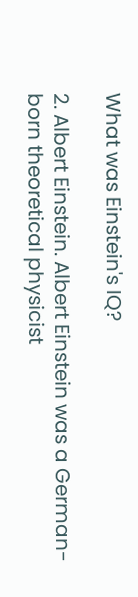What was Einstein's IQ?

2. Albert Einstein. Albert Einstein was a German-born theoretical physicist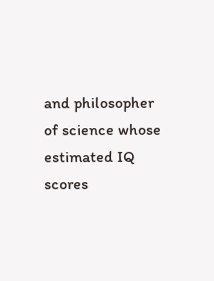and philosopher of science whose estimated IQ scores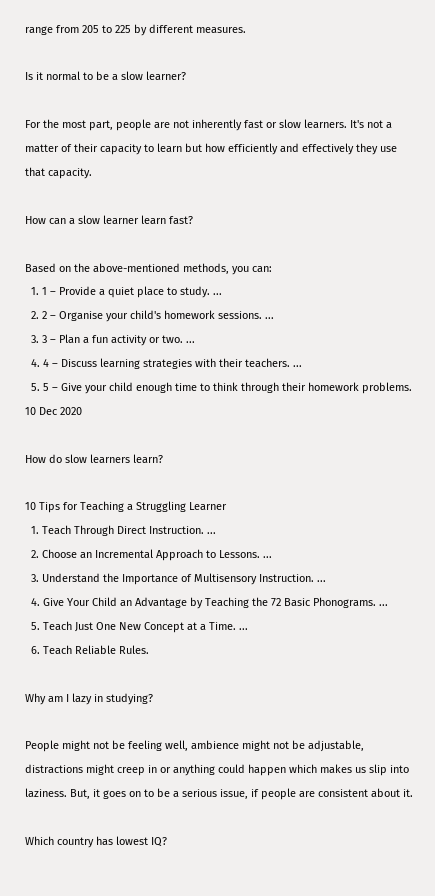range from 205 to 225 by different measures.

Is it normal to be a slow learner?

For the most part, people are not inherently fast or slow learners. It's not a matter of their capacity to learn but how efficiently and effectively they use that capacity.

How can a slow learner learn fast?

Based on the above-mentioned methods, you can:
  1. 1 – Provide a quiet place to study. ...
  2. 2 – Organise your child's homework sessions. ...
  3. 3 – Plan a fun activity or two. ...
  4. 4 – Discuss learning strategies with their teachers. ...
  5. 5 – Give your child enough time to think through their homework problems.
10 Dec 2020

How do slow learners learn?

10 Tips for Teaching a Struggling Learner
  1. Teach Through Direct Instruction. ...
  2. Choose an Incremental Approach to Lessons. ...
  3. Understand the Importance of Multisensory Instruction. ...
  4. Give Your Child an Advantage by Teaching the 72 Basic Phonograms. ...
  5. Teach Just One New Concept at a Time. ...
  6. Teach Reliable Rules.

Why am I lazy in studying?

People might not be feeling well, ambience might not be adjustable, distractions might creep in or anything could happen which makes us slip into laziness. But, it goes on to be a serious issue, if people are consistent about it.

Which country has lowest IQ?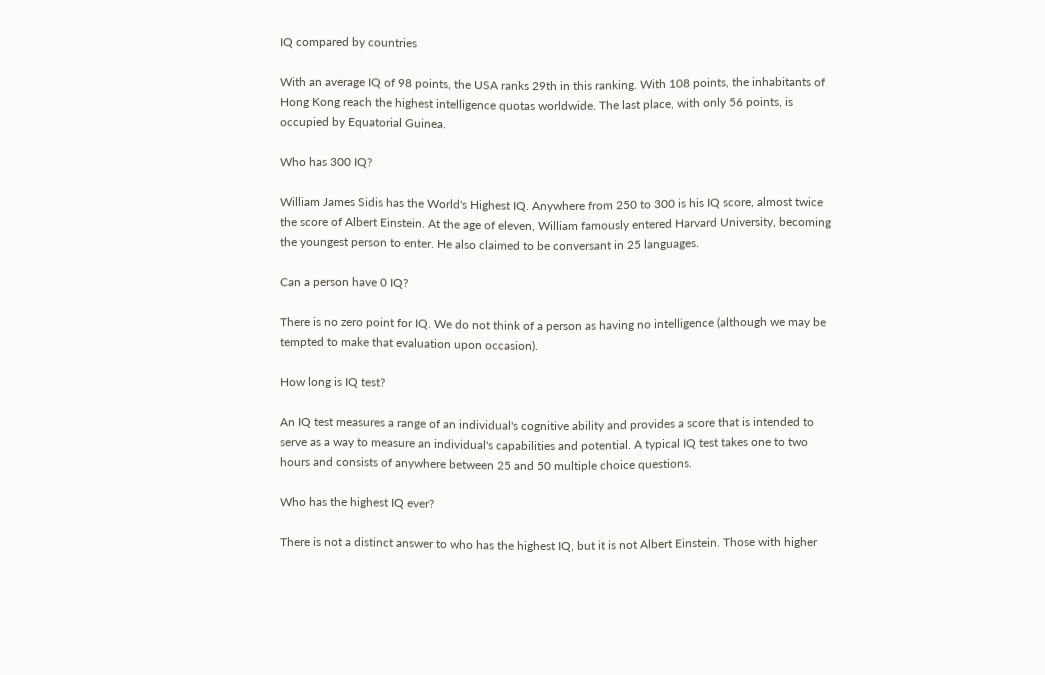IQ compared by countries

With an average IQ of 98 points, the USA ranks 29th in this ranking. With 108 points, the inhabitants of Hong Kong reach the highest intelligence quotas worldwide. The last place, with only 56 points, is occupied by Equatorial Guinea.

Who has 300 IQ?

William James Sidis has the World's Highest IQ. Anywhere from 250 to 300 is his IQ score, almost twice the score of Albert Einstein. At the age of eleven, William famously entered Harvard University, becoming the youngest person to enter. He also claimed to be conversant in 25 languages.

Can a person have 0 IQ?

There is no zero point for IQ. We do not think of a person as having no intelligence (although we may be tempted to make that evaluation upon occasion).

How long is IQ test?

An IQ test measures a range of an individual's cognitive ability and provides a score that is intended to serve as a way to measure an individual's capabilities and potential. A typical IQ test takes one to two hours and consists of anywhere between 25 and 50 multiple choice questions.

Who has the highest IQ ever?

There is not a distinct answer to who has the highest IQ, but it is not Albert Einstein. Those with higher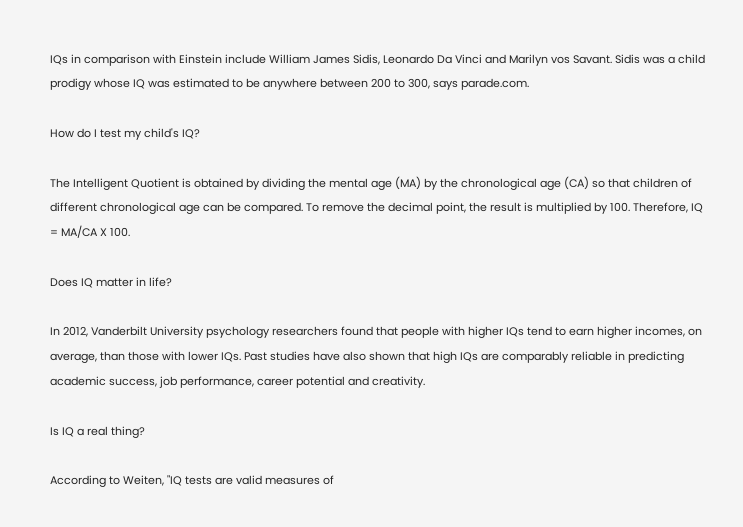IQs in comparison with Einstein include William James Sidis, Leonardo Da Vinci and Marilyn vos Savant. Sidis was a child prodigy whose IQ was estimated to be anywhere between 200 to 300, says parade.com.

How do I test my child's IQ?

The Intelligent Quotient is obtained by dividing the mental age (MA) by the chronological age (CA) so that children of different chronological age can be compared. To remove the decimal point, the result is multiplied by 100. Therefore, IQ = MA/CA X 100.

Does IQ matter in life?

In 2012, Vanderbilt University psychology researchers found that people with higher IQs tend to earn higher incomes, on average, than those with lower IQs. Past studies have also shown that high IQs are comparably reliable in predicting academic success, job performance, career potential and creativity.

Is IQ a real thing?

According to Weiten, "IQ tests are valid measures of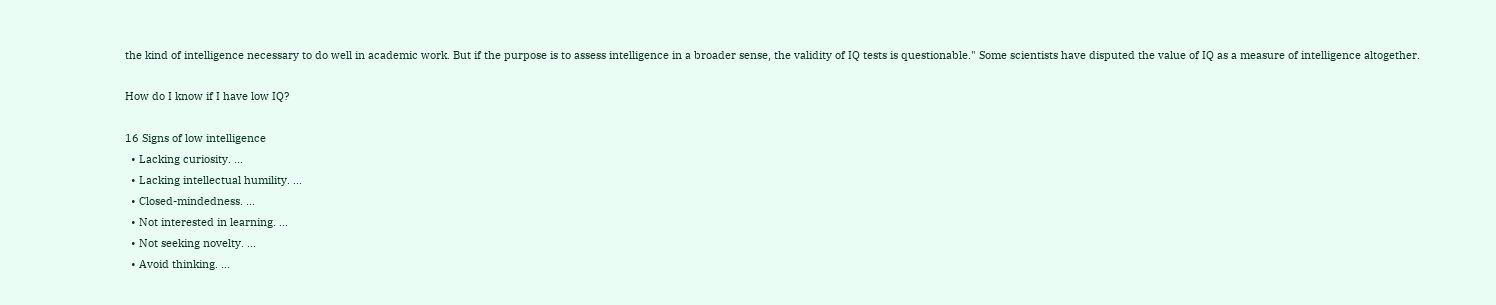the kind of intelligence necessary to do well in academic work. But if the purpose is to assess intelligence in a broader sense, the validity of IQ tests is questionable." Some scientists have disputed the value of IQ as a measure of intelligence altogether.

How do I know if I have low IQ?

16 Signs of low intelligence
  • Lacking curiosity. ...
  • Lacking intellectual humility. ...
  • Closed-mindedness. ...
  • Not interested in learning. ...
  • Not seeking novelty. ...
  • Avoid thinking. ...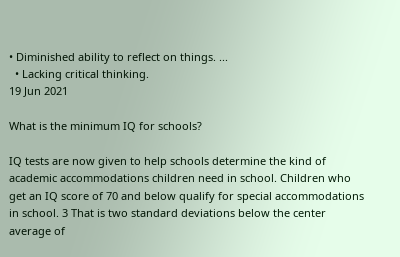• Diminished ability to reflect on things. ...
  • Lacking critical thinking.
19 Jun 2021

What is the minimum IQ for schools?

IQ tests are now given to help schools determine the kind of academic accommodations children need in school. Children who get an IQ score of 70 and below qualify for special accommodations in school. 3 That is two standard deviations below the center average of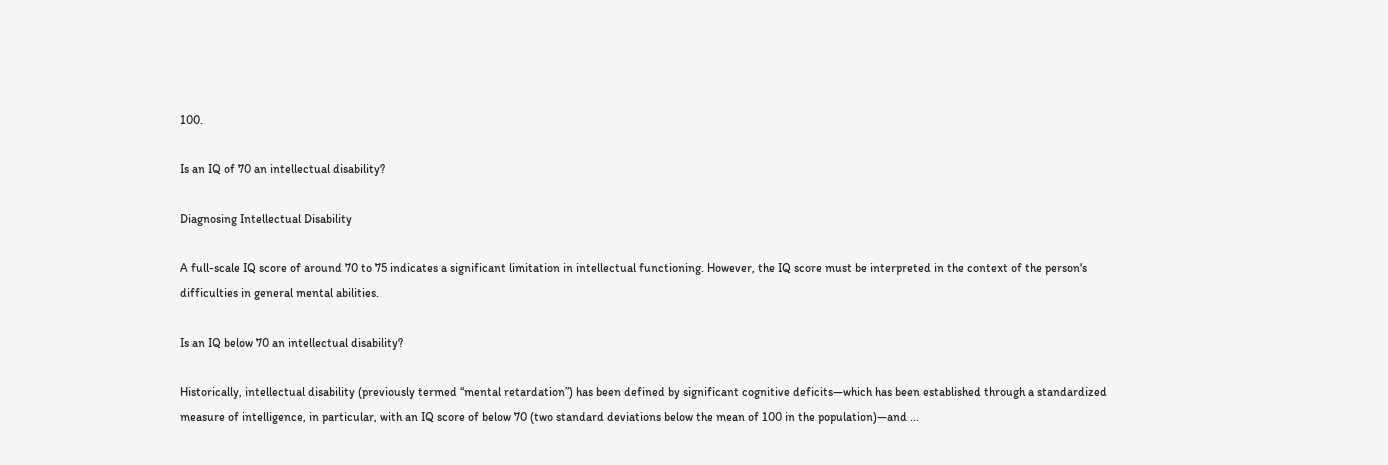100.

Is an IQ of 70 an intellectual disability?

Diagnosing Intellectual Disability

A full-scale IQ score of around 70 to 75 indicates a significant limitation in intellectual functioning. However, the IQ score must be interpreted in the context of the person's difficulties in general mental abilities.

Is an IQ below 70 an intellectual disability?

Historically, intellectual disability (previously termed “mental retardation”) has been defined by significant cognitive deficits—which has been established through a standardized measure of intelligence, in particular, with an IQ score of below 70 (two standard deviations below the mean of 100 in the population)—and ...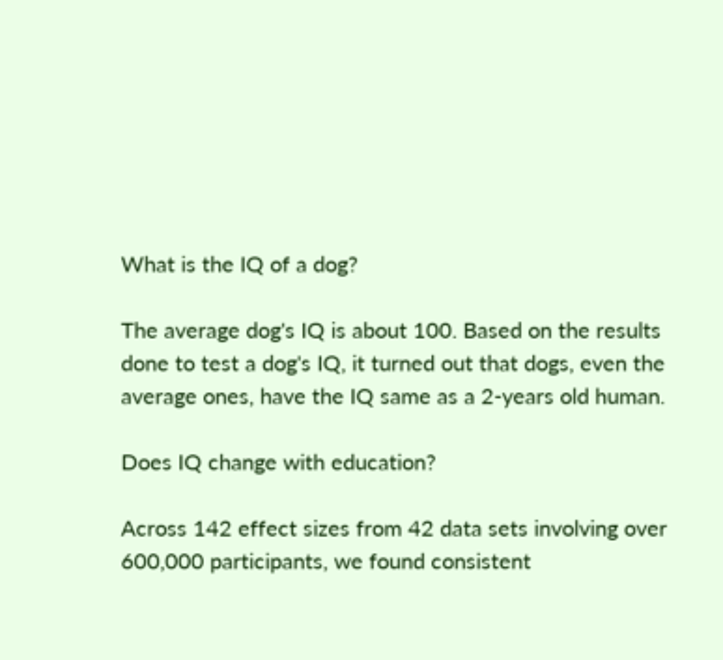What is the IQ of a dog?

The average dog's IQ is about 100. Based on the results done to test a dog's IQ, it turned out that dogs, even the average ones, have the IQ same as a 2-years old human.

Does IQ change with education?

Across 142 effect sizes from 42 data sets involving over 600,000 participants, we found consistent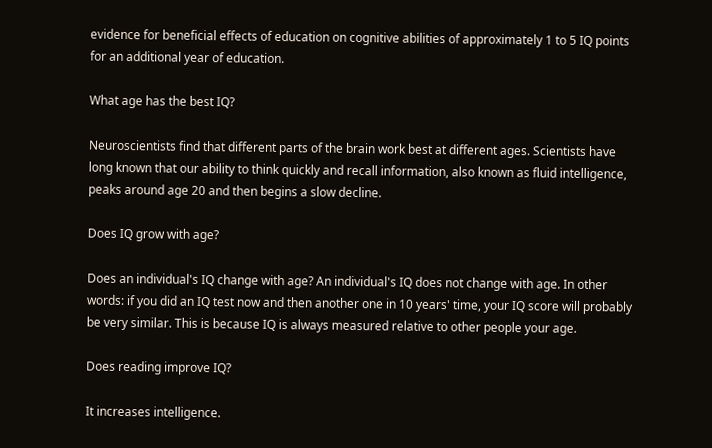evidence for beneficial effects of education on cognitive abilities of approximately 1 to 5 IQ points for an additional year of education.

What age has the best IQ?

Neuroscientists find that different parts of the brain work best at different ages. Scientists have long known that our ability to think quickly and recall information, also known as fluid intelligence, peaks around age 20 and then begins a slow decline.

Does IQ grow with age?

Does an individual's IQ change with age? An individual's IQ does not change with age. In other words: if you did an IQ test now and then another one in 10 years' time, your IQ score will probably be very similar. This is because IQ is always measured relative to other people your age.

Does reading improve IQ?

It increases intelligence.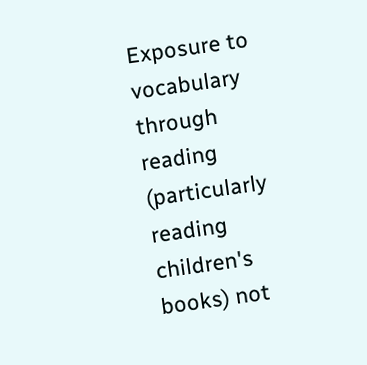Exposure to vocabulary through reading (particularly reading children's books) not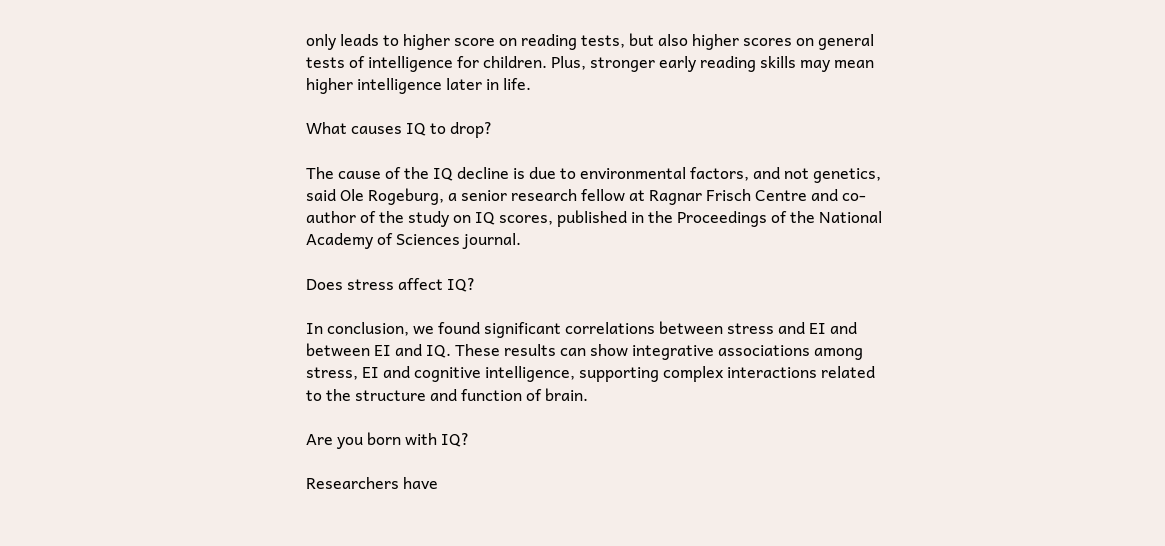only leads to higher score on reading tests, but also higher scores on general tests of intelligence for children. Plus, stronger early reading skills may mean higher intelligence later in life.

What causes IQ to drop?

The cause of the IQ decline is due to environmental factors, and not genetics, said Ole Rogeburg, a senior research fellow at Ragnar Frisch Centre and co-author of the study on IQ scores, published in the Proceedings of the National Academy of Sciences journal.

Does stress affect IQ?

In conclusion, we found significant correlations between stress and EI and between EI and IQ. These results can show integrative associations among stress, EI and cognitive intelligence, supporting complex interactions related to the structure and function of brain.

Are you born with IQ?

Researchers have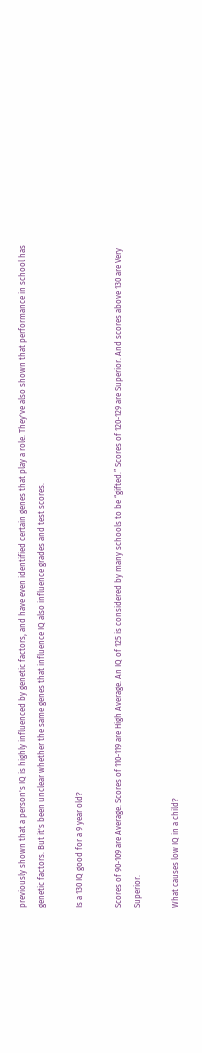previously shown that a person's IQ is highly influenced by genetic factors, and have even identified certain genes that play a role. They've also shown that performance in school has genetic factors. But it's been unclear whether the same genes that influence IQ also influence grades and test scores.

Is a 130 IQ good for a 9 year old?

Scores of 90-109 are Average. Scores of 110-119 are High Average. An IQ of 125 is considered by many schools to be “gifted.” Scores of 120-129 are Superior. And scores above 130 are Very Superior.

What causes low IQ in a child?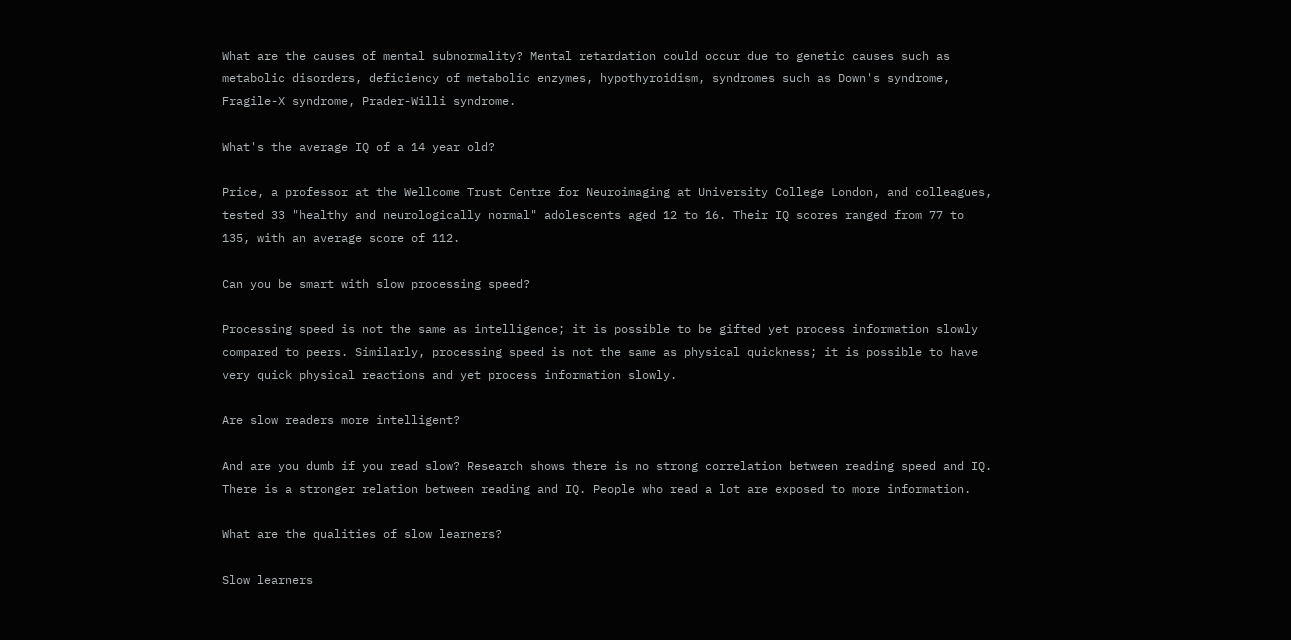What are the causes of mental subnormality? Mental retardation could occur due to genetic causes such as metabolic disorders, deficiency of metabolic enzymes, hypothyroidism, syndromes such as Down's syndrome, Fragile-X syndrome, Prader-Willi syndrome.

What's the average IQ of a 14 year old?

Price, a professor at the Wellcome Trust Centre for Neuroimaging at University College London, and colleagues, tested 33 "healthy and neurologically normal" adolescents aged 12 to 16. Their IQ scores ranged from 77 to 135, with an average score of 112.

Can you be smart with slow processing speed?

Processing speed is not the same as intelligence; it is possible to be gifted yet process information slowly compared to peers. Similarly, processing speed is not the same as physical quickness; it is possible to have very quick physical reactions and yet process information slowly.

Are slow readers more intelligent?

And are you dumb if you read slow? Research shows there is no strong correlation between reading speed and IQ. There is a stronger relation between reading and IQ. People who read a lot are exposed to more information.

What are the qualities of slow learners?

Slow learners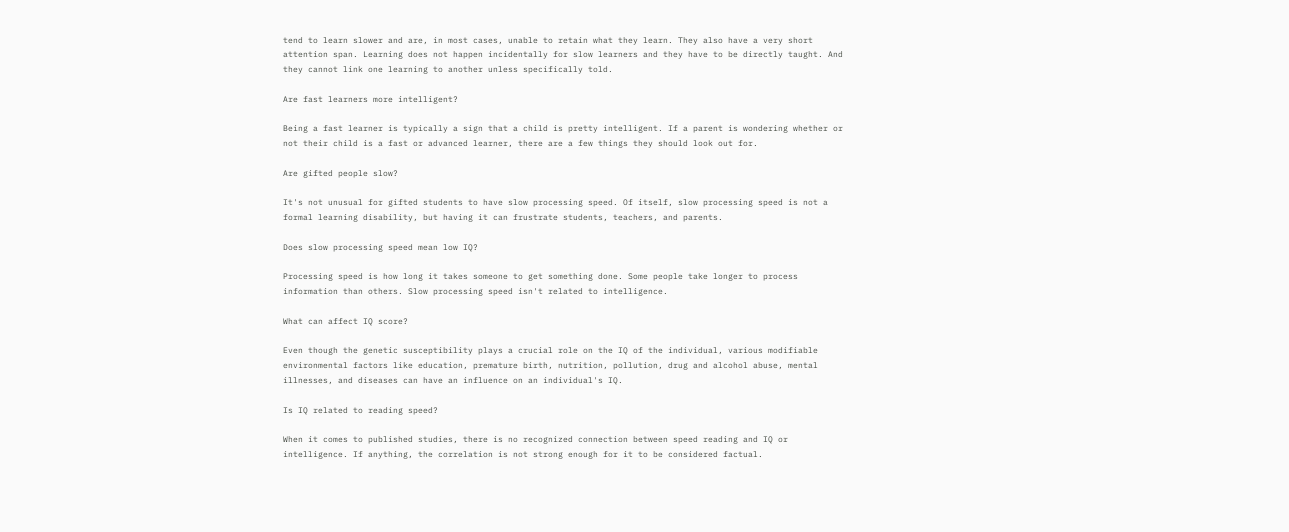tend to learn slower and are, in most cases, unable to retain what they learn. They also have a very short attention span. Learning does not happen incidentally for slow learners and they have to be directly taught. And they cannot link one learning to another unless specifically told.

Are fast learners more intelligent?

Being a fast learner is typically a sign that a child is pretty intelligent. If a parent is wondering whether or not their child is a fast or advanced learner, there are a few things they should look out for.

Are gifted people slow?

It's not unusual for gifted students to have slow processing speed. Of itself, slow processing speed is not a formal learning disability, but having it can frustrate students, teachers, and parents.

Does slow processing speed mean low IQ?

Processing speed is how long it takes someone to get something done. Some people take longer to process information than others. Slow processing speed isn't related to intelligence.

What can affect IQ score?

Even though the genetic susceptibility plays a crucial role on the IQ of the individual, various modifiable environmental factors like education, premature birth, nutrition, pollution, drug and alcohol abuse, mental illnesses, and diseases can have an influence on an individual's IQ.

Is IQ related to reading speed?

When it comes to published studies, there is no recognized connection between speed reading and IQ or intelligence. If anything, the correlation is not strong enough for it to be considered factual.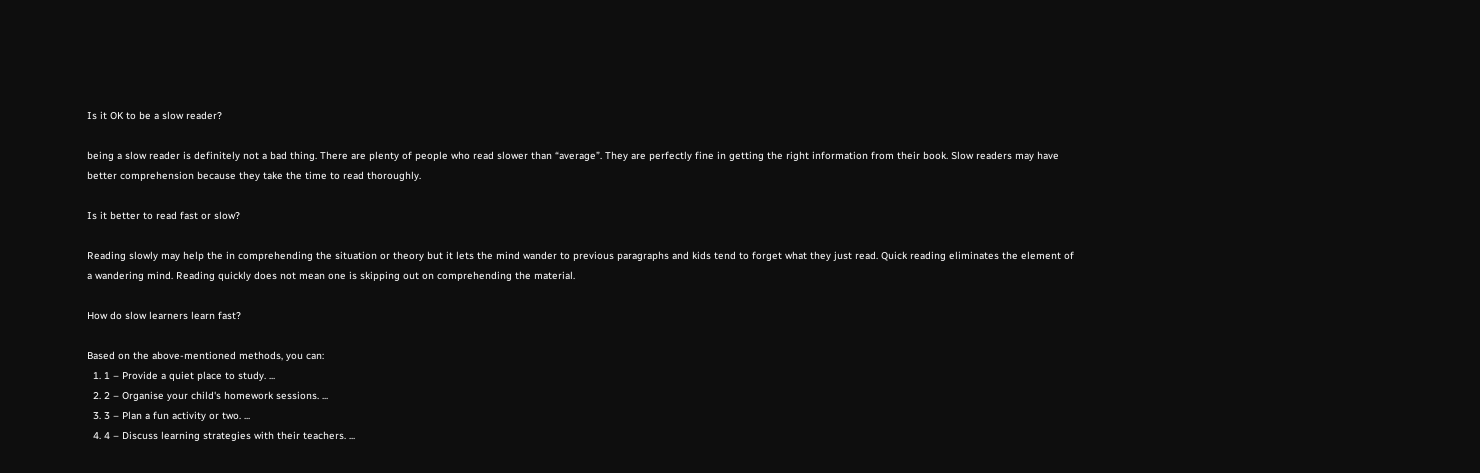Is it OK to be a slow reader?

being a slow reader is definitely not a bad thing. There are plenty of people who read slower than “average”. They are perfectly fine in getting the right information from their book. Slow readers may have better comprehension because they take the time to read thoroughly.

Is it better to read fast or slow?

Reading slowly may help the in comprehending the situation or theory but it lets the mind wander to previous paragraphs and kids tend to forget what they just read. Quick reading eliminates the element of a wandering mind. Reading quickly does not mean one is skipping out on comprehending the material.

How do slow learners learn fast?

Based on the above-mentioned methods, you can:
  1. 1 – Provide a quiet place to study. ...
  2. 2 – Organise your child's homework sessions. ...
  3. 3 – Plan a fun activity or two. ...
  4. 4 – Discuss learning strategies with their teachers. ...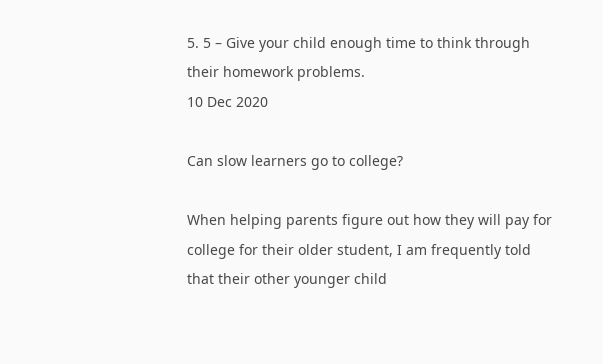5. 5 – Give your child enough time to think through their homework problems.
10 Dec 2020

Can slow learners go to college?

When helping parents figure out how they will pay for college for their older student, I am frequently told that their other younger child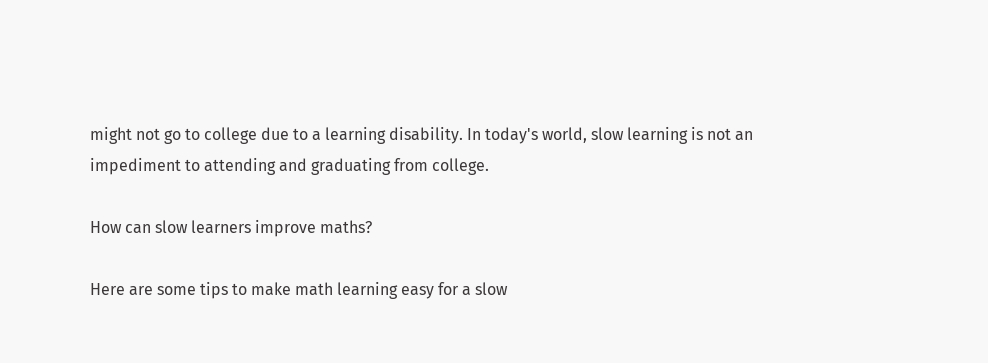might not go to college due to a learning disability. In today's world, slow learning is not an impediment to attending and graduating from college.

How can slow learners improve maths?

Here are some tips to make math learning easy for a slow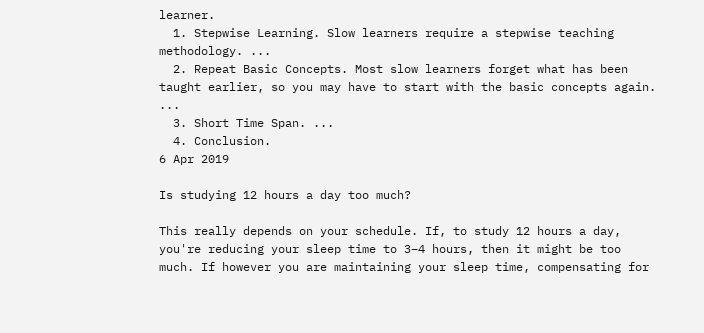learner.
  1. Stepwise Learning. Slow learners require a stepwise teaching methodology. ...
  2. Repeat Basic Concepts. Most slow learners forget what has been taught earlier, so you may have to start with the basic concepts again. ...
  3. Short Time Span. ...
  4. Conclusion.
6 Apr 2019

Is studying 12 hours a day too much?

This really depends on your schedule. If, to study 12 hours a day, you're reducing your sleep time to 3–4 hours, then it might be too much. If however you are maintaining your sleep time, compensating for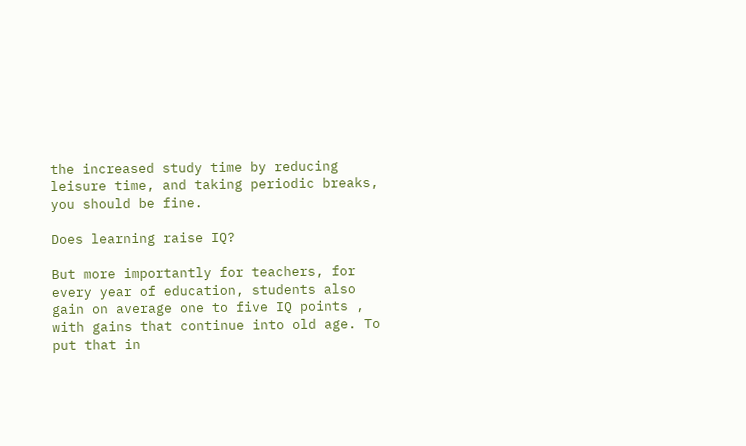the increased study time by reducing leisure time, and taking periodic breaks, you should be fine.

Does learning raise IQ?

But more importantly for teachers, for every year of education, students also gain on average one to five IQ points , with gains that continue into old age. To put that in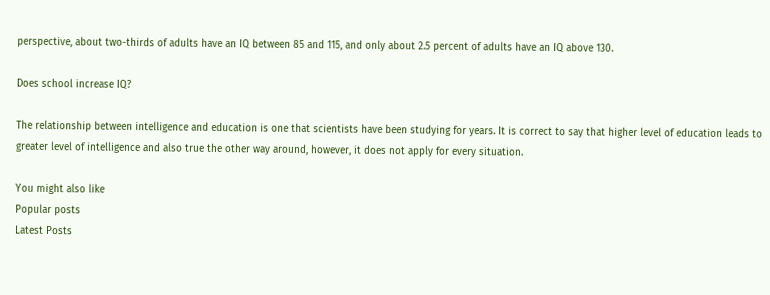perspective, about two-thirds of adults have an IQ between 85 and 115, and only about 2.5 percent of adults have an IQ above 130.

Does school increase IQ?

The relationship between intelligence and education is one that scientists have been studying for years. It is correct to say that higher level of education leads to greater level of intelligence and also true the other way around, however, it does not apply for every situation.

You might also like
Popular posts
Latest Posts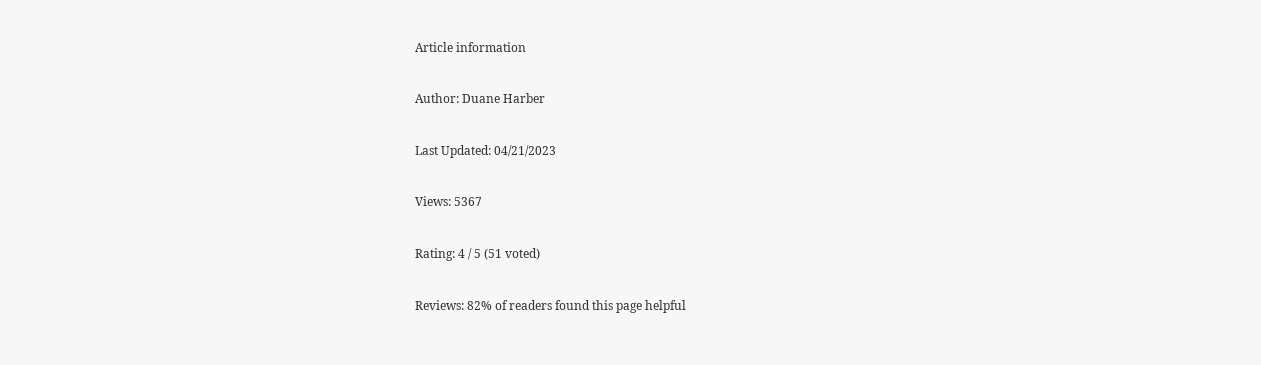Article information

Author: Duane Harber

Last Updated: 04/21/2023

Views: 5367

Rating: 4 / 5 (51 voted)

Reviews: 82% of readers found this page helpful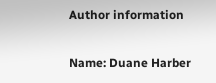Author information

Name: Duane Harber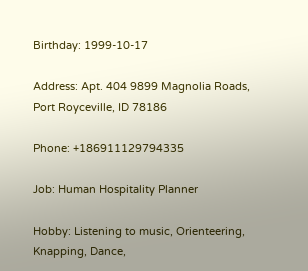Birthday: 1999-10-17

Address: Apt. 404 9899 Magnolia Roads, Port Royceville, ID 78186

Phone: +186911129794335

Job: Human Hospitality Planner

Hobby: Listening to music, Orienteering, Knapping, Dance,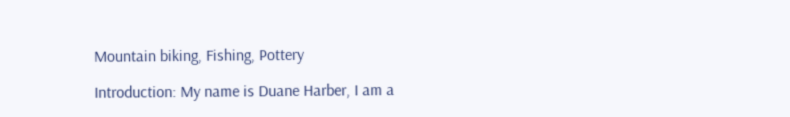Mountain biking, Fishing, Pottery

Introduction: My name is Duane Harber, I am a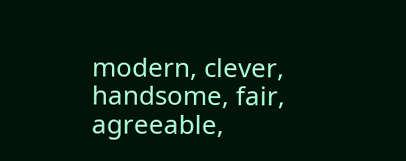modern, clever, handsome, fair, agreeable,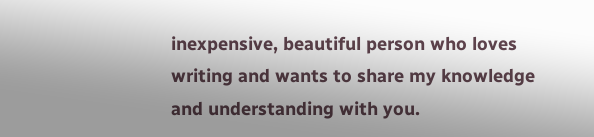inexpensive, beautiful person who loves writing and wants to share my knowledge and understanding with you.